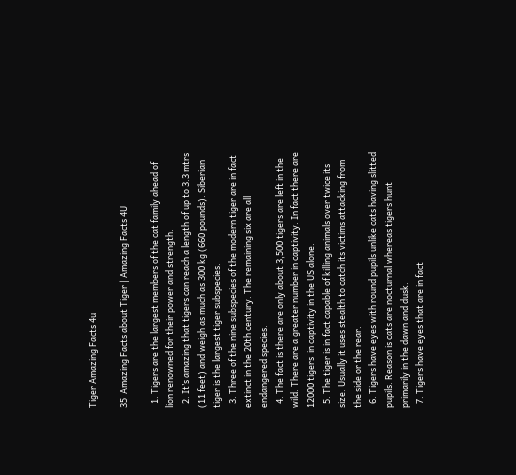Tiger Amazing Facts 4u

35  Amazing Facts about Tiger | Amazing Facts 4U

  1. Tigers are the largest members of the cat family ahead of lion renowned for their power and strength.
  2. It’s amazing that tigers can reach a length of up to 3.3 mtrs (11 feet) and weigh as much as 300 kg (660 pounds). Siberian tiger is the largest tiger subspecies.
  3. Three of the nine subspecies of the modern tiger are in fact extinct in the 20th century. The remaining six are all endangered species.
  4. The fact is there are only about 3,500 tigers are left in the wild. There are a greater number in captivity. In fact there are 12000 tigers  in captivity in the US alone.
  5. The tiger is in fact capable of killing animals over twice its size. Usually it uses stealth to catch its victims attacking from the side or the rear.
  6. Tigers have eyes with round pupils unlike cats having slitted pupils. Reason is cats are nocturnal whereas tigers hunt primarily in the dawn and dusk.
  7. Tigers have eyes that are in fact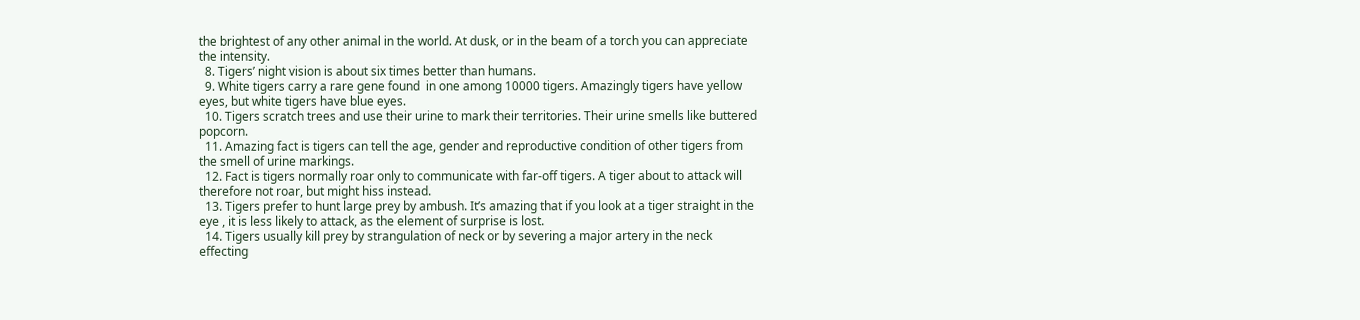the brightest of any other animal in the world. At dusk, or in the beam of a torch you can appreciate the intensity.
  8. Tigers’ night vision is about six times better than humans.
  9. White tigers carry a rare gene found  in one among 10000 tigers. Amazingly tigers have yellow eyes, but white tigers have blue eyes.
  10. Tigers scratch trees and use their urine to mark their territories. Their urine smells like buttered popcorn.
  11. Amazing fact is tigers can tell the age, gender and reproductive condition of other tigers from the smell of urine markings.
  12. Fact is tigers normally roar only to communicate with far-off tigers. A tiger about to attack will therefore not roar, but might hiss instead.
  13. Tigers prefer to hunt large prey by ambush. It’s amazing that if you look at a tiger straight in the eye , it is less likely to attack, as the element of surprise is lost.
  14. Tigers usually kill prey by strangulation of neck or by severing a major artery in the neck effecting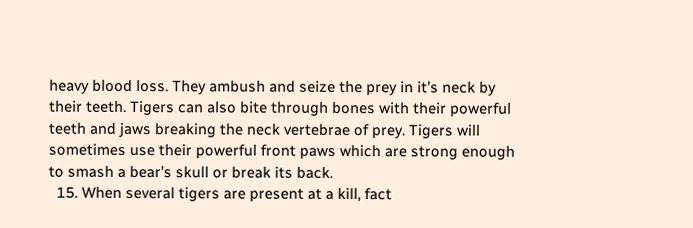heavy blood loss. They ambush and seize the prey in it’s neck by their teeth. Tigers can also bite through bones with their powerful teeth and jaws breaking the neck vertebrae of prey. Tigers will sometimes use their powerful front paws which are strong enough to smash a bear’s skull or break its back.
  15. When several tigers are present at a kill, fact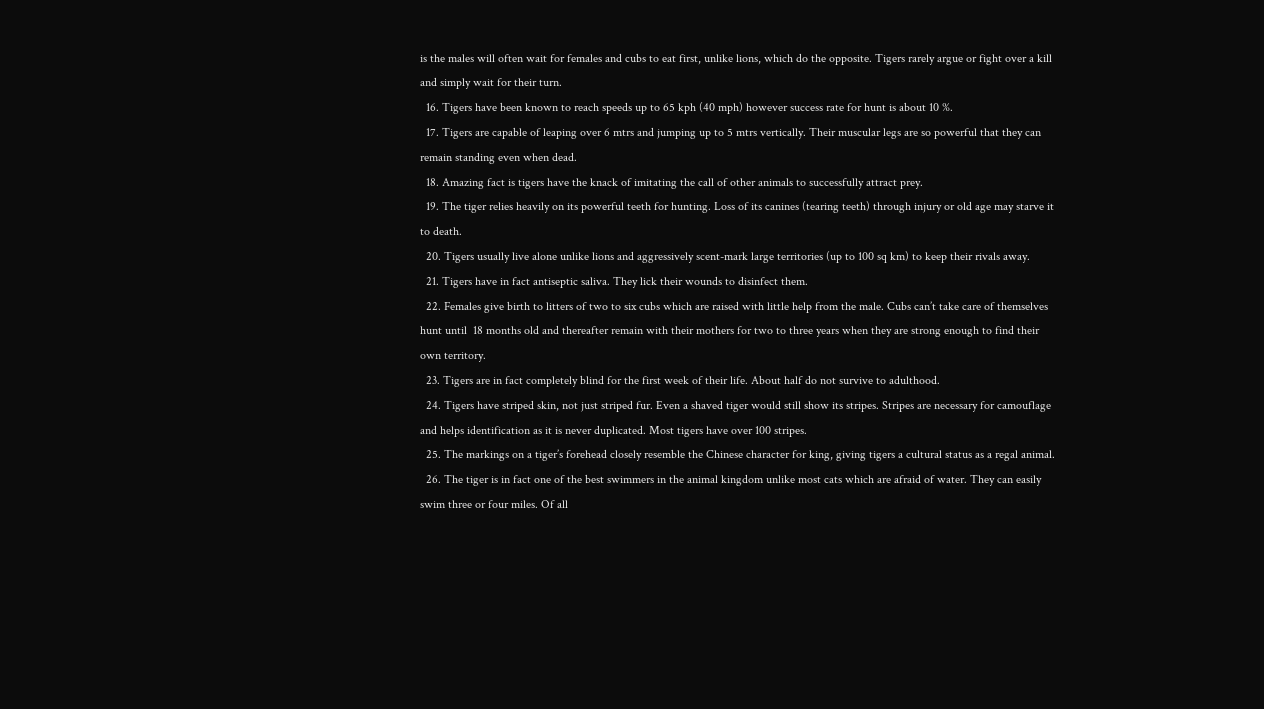is the males will often wait for females and cubs to eat first, unlike lions, which do the opposite. Tigers rarely argue or fight over a kill and simply wait for their turn.
  16. Tigers have been known to reach speeds up to 65 kph (40 mph) however success rate for hunt is about 10 %.
  17. Tigers are capable of leaping over 6 mtrs and jumping up to 5 mtrs vertically. Their muscular legs are so powerful that they can remain standing even when dead.
  18. Amazing fact is tigers have the knack of imitating the call of other animals to successfully attract prey.
  19. The tiger relies heavily on its powerful teeth for hunting. Loss of its canines (tearing teeth) through injury or old age may starve it to death.
  20. Tigers usually live alone unlike lions and aggressively scent-mark large territories (up to 100 sq km) to keep their rivals away.
  21. Tigers have in fact antiseptic saliva. They lick their wounds to disinfect them.
  22. Females give birth to litters of two to six cubs which are raised with little help from the male. Cubs can’t take care of themselves hunt until  18 months old and thereafter remain with their mothers for two to three years when they are strong enough to find their own territory.
  23. Tigers are in fact completely blind for the first week of their life. About half do not survive to adulthood.
  24. Tigers have striped skin, not just striped fur. Even a shaved tiger would still show its stripes. Stripes are necessary for camouflage and helps identification as it is never duplicated. Most tigers have over 100 stripes.
  25. The markings on a tiger’s forehead closely resemble the Chinese character for king, giving tigers a cultural status as a regal animal.
  26. The tiger is in fact one of the best swimmers in the animal kingdom unlike most cats which are afraid of water. They can easily swim three or four miles. Of all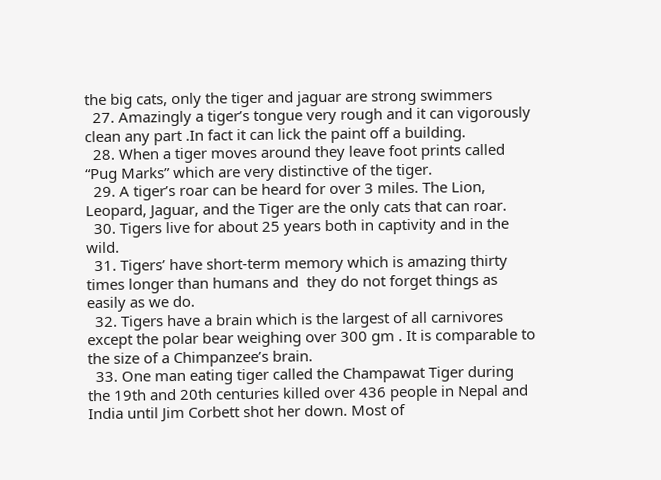the big cats, only the tiger and jaguar are strong swimmers
  27. Amazingly a tiger’s tongue very rough and it can vigorously clean any part .In fact it can lick the paint off a building.
  28. When a tiger moves around they leave foot prints called “Pug Marks” which are very distinctive of the tiger.
  29. A tiger’s roar can be heard for over 3 miles. The Lion, Leopard, Jaguar, and the Tiger are the only cats that can roar.
  30. Tigers live for about 25 years both in captivity and in the wild.
  31. Tigers’ have short-term memory which is amazing thirty times longer than humans and  they do not forget things as easily as we do.
  32. Tigers have a brain which is the largest of all carnivores except the polar bear weighing over 300 gm . It is comparable to the size of a Chimpanzee’s brain.
  33. One man eating tiger called the Champawat Tiger during the 19th and 20th centuries killed over 436 people in Nepal and India until Jim Corbett shot her down. Most of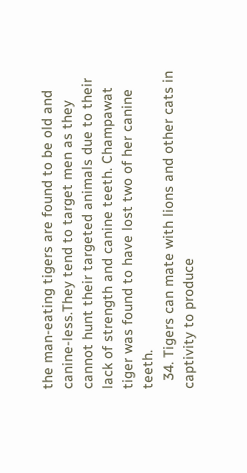the man-eating tigers are found to be old and canine-less.They tend to target men as they cannot hunt their targeted animals due to their lack of strength and canine teeth. Champawat tiger was found to have lost two of her canine teeth.
  34. Tigers can mate with lions and other cats in captivity to produce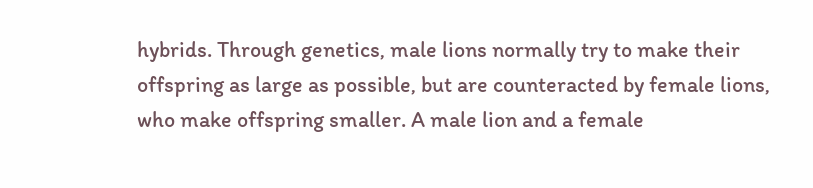hybrids. Through genetics, male lions normally try to make their offspring as large as possible, but are counteracted by female lions, who make offspring smaller. A male lion and a female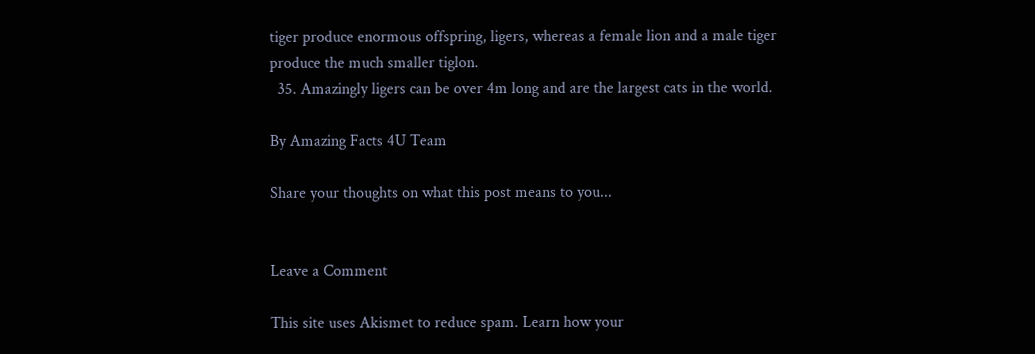tiger produce enormous offspring, ligers, whereas a female lion and a male tiger produce the much smaller tiglon.
  35. Amazingly ligers can be over 4m long and are the largest cats in the world.

By Amazing Facts 4U Team

Share your thoughts on what this post means to you...


Leave a Comment

This site uses Akismet to reduce spam. Learn how your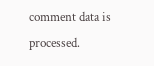comment data is processed.